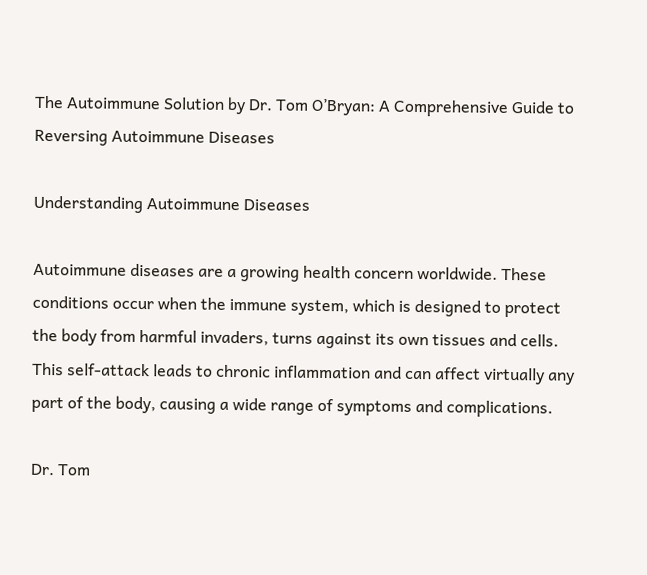The Autoimmune Solution by Dr. Tom O’Bryan: A Comprehensive Guide to Reversing Autoimmune Diseases

Understanding Autoimmune Diseases

Autoimmune diseases are a growing health concern worldwide. These conditions occur when the immune system, which is designed to protect the body from harmful invaders, turns against its own tissues and cells. This self-attack leads to chronic inflammation and can affect virtually any part of the body, causing a wide range of symptoms and complications.

Dr. Tom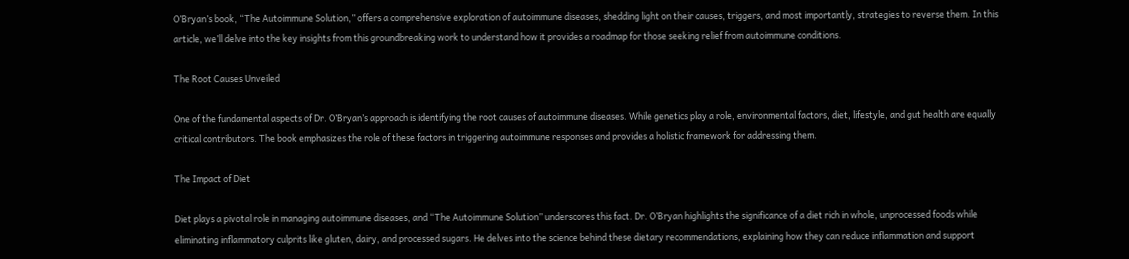O’Bryan’s book, “The Autoimmune Solution,” offers a comprehensive exploration of autoimmune diseases, shedding light on their causes, triggers, and most importantly, strategies to reverse them. In this article, we’ll delve into the key insights from this groundbreaking work to understand how it provides a roadmap for those seeking relief from autoimmune conditions.

The Root Causes Unveiled

One of the fundamental aspects of Dr. O’Bryan’s approach is identifying the root causes of autoimmune diseases. While genetics play a role, environmental factors, diet, lifestyle, and gut health are equally critical contributors. The book emphasizes the role of these factors in triggering autoimmune responses and provides a holistic framework for addressing them.

The Impact of Diet

Diet plays a pivotal role in managing autoimmune diseases, and “The Autoimmune Solution” underscores this fact. Dr. O’Bryan highlights the significance of a diet rich in whole, unprocessed foods while eliminating inflammatory culprits like gluten, dairy, and processed sugars. He delves into the science behind these dietary recommendations, explaining how they can reduce inflammation and support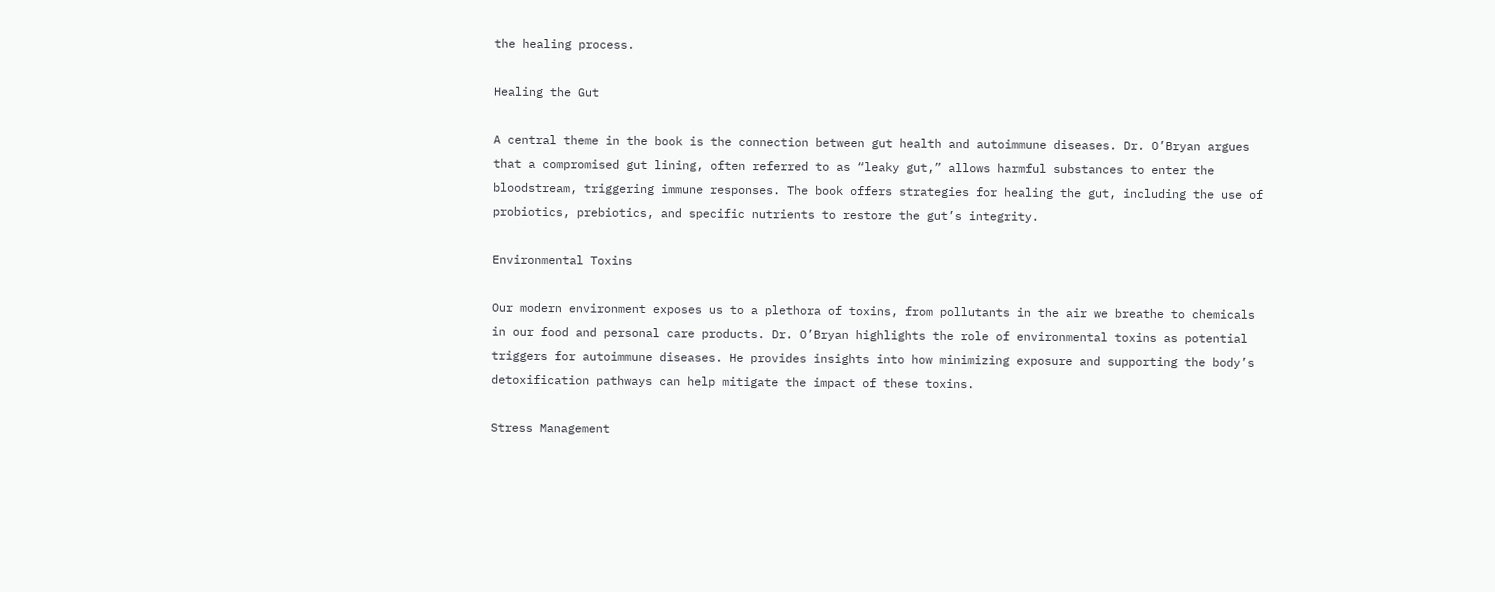the healing process.

Healing the Gut

A central theme in the book is the connection between gut health and autoimmune diseases. Dr. O’Bryan argues that a compromised gut lining, often referred to as “leaky gut,” allows harmful substances to enter the bloodstream, triggering immune responses. The book offers strategies for healing the gut, including the use of probiotics, prebiotics, and specific nutrients to restore the gut’s integrity.

Environmental Toxins

Our modern environment exposes us to a plethora of toxins, from pollutants in the air we breathe to chemicals in our food and personal care products. Dr. O’Bryan highlights the role of environmental toxins as potential triggers for autoimmune diseases. He provides insights into how minimizing exposure and supporting the body’s detoxification pathways can help mitigate the impact of these toxins.

Stress Management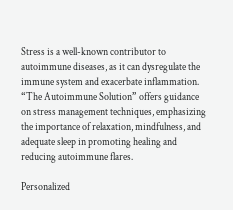Stress is a well-known contributor to autoimmune diseases, as it can dysregulate the immune system and exacerbate inflammation. “The Autoimmune Solution” offers guidance on stress management techniques, emphasizing the importance of relaxation, mindfulness, and adequate sleep in promoting healing and reducing autoimmune flares.

Personalized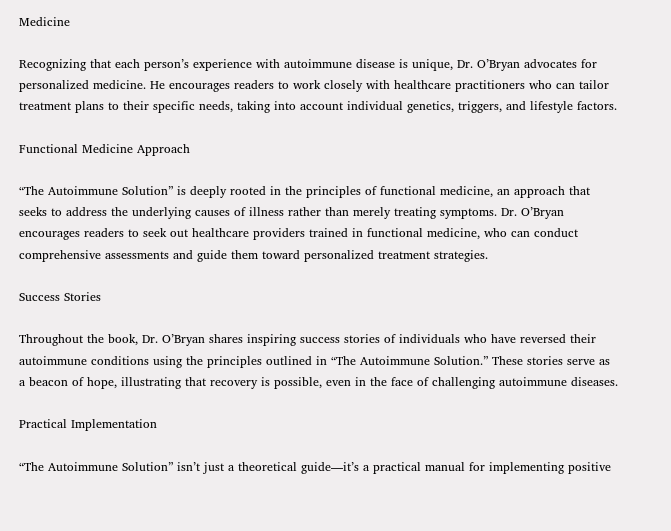Medicine

Recognizing that each person’s experience with autoimmune disease is unique, Dr. O’Bryan advocates for personalized medicine. He encourages readers to work closely with healthcare practitioners who can tailor treatment plans to their specific needs, taking into account individual genetics, triggers, and lifestyle factors.

Functional Medicine Approach

“The Autoimmune Solution” is deeply rooted in the principles of functional medicine, an approach that seeks to address the underlying causes of illness rather than merely treating symptoms. Dr. O’Bryan encourages readers to seek out healthcare providers trained in functional medicine, who can conduct comprehensive assessments and guide them toward personalized treatment strategies.

Success Stories

Throughout the book, Dr. O’Bryan shares inspiring success stories of individuals who have reversed their autoimmune conditions using the principles outlined in “The Autoimmune Solution.” These stories serve as a beacon of hope, illustrating that recovery is possible, even in the face of challenging autoimmune diseases.

Practical Implementation

“The Autoimmune Solution” isn’t just a theoretical guide—it’s a practical manual for implementing positive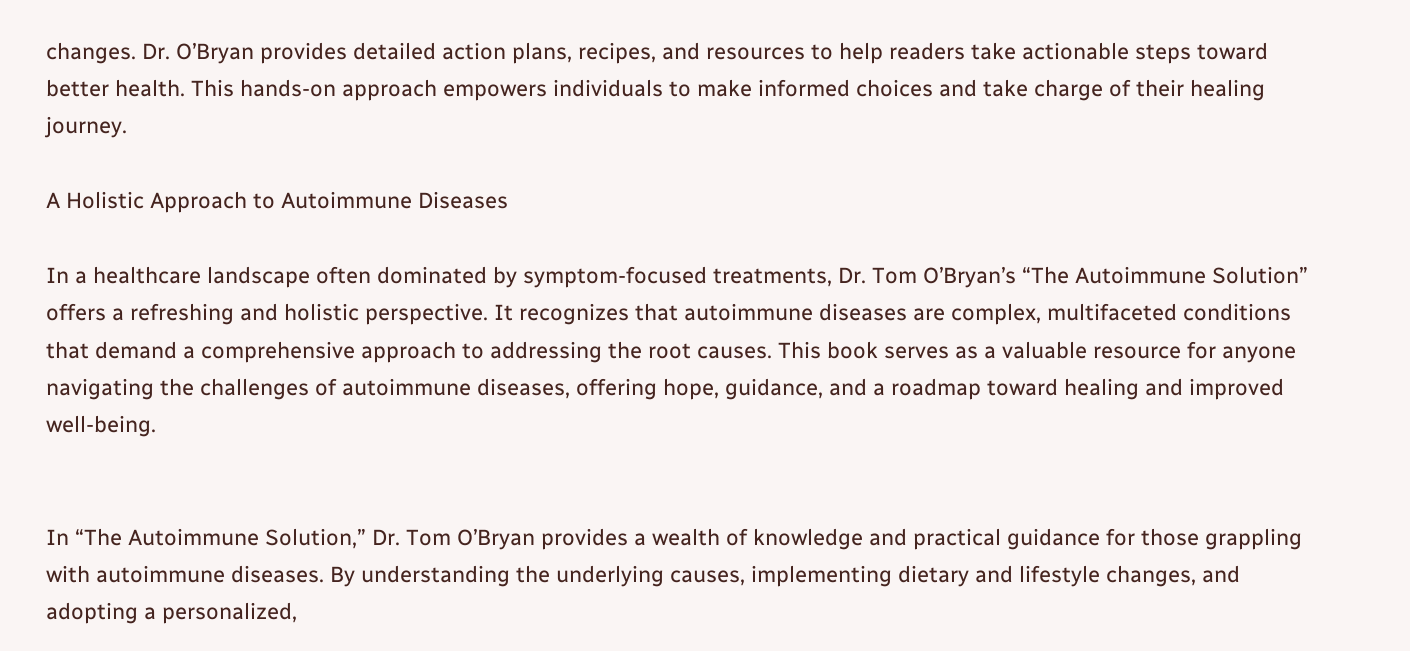changes. Dr. O’Bryan provides detailed action plans, recipes, and resources to help readers take actionable steps toward better health. This hands-on approach empowers individuals to make informed choices and take charge of their healing journey.

A Holistic Approach to Autoimmune Diseases

In a healthcare landscape often dominated by symptom-focused treatments, Dr. Tom O’Bryan’s “The Autoimmune Solution” offers a refreshing and holistic perspective. It recognizes that autoimmune diseases are complex, multifaceted conditions that demand a comprehensive approach to addressing the root causes. This book serves as a valuable resource for anyone navigating the challenges of autoimmune diseases, offering hope, guidance, and a roadmap toward healing and improved well-being.


In “The Autoimmune Solution,” Dr. Tom O’Bryan provides a wealth of knowledge and practical guidance for those grappling with autoimmune diseases. By understanding the underlying causes, implementing dietary and lifestyle changes, and adopting a personalized,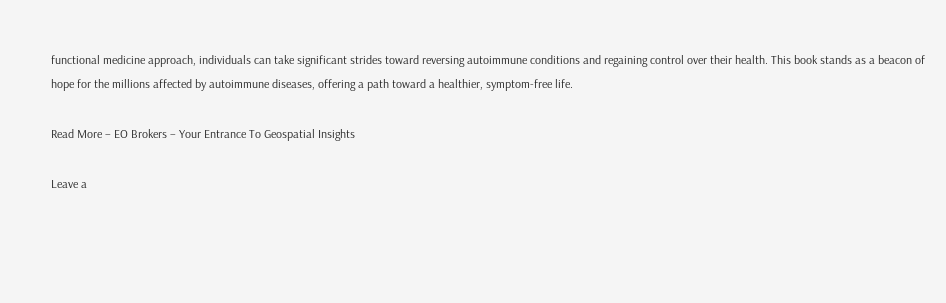functional medicine approach, individuals can take significant strides toward reversing autoimmune conditions and regaining control over their health. This book stands as a beacon of hope for the millions affected by autoimmune diseases, offering a path toward a healthier, symptom-free life.

Read More – EO Brokers – Your Entrance To Geospatial Insights

Leave a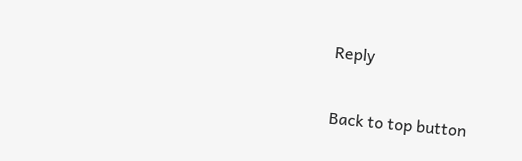Reply

Back to top button